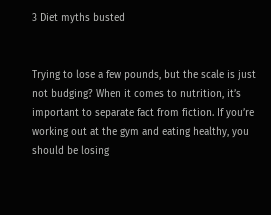3 Diet myths busted


Trying to lose a few pounds, but the scale is just not budging? When it comes to nutrition, it’s important to separate fact from fiction. If you’re working out at the gym and eating healthy, you should be losing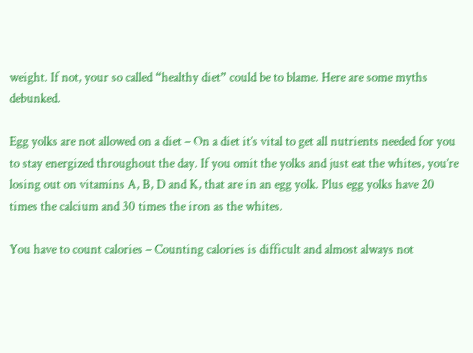weight. If not, your so called “healthy diet” could be to blame. Here are some myths debunked.

Egg yolks are not allowed on a diet – On a diet it’s vital to get all nutrients needed for you to stay energized throughout the day. If you omit the yolks and just eat the whites, you’re losing out on vitamins A, B, D and K, that are in an egg yolk. Plus egg yolks have 20 times the calcium and 30 times the iron as the whites.

You have to count calories – Counting calories is difficult and almost always not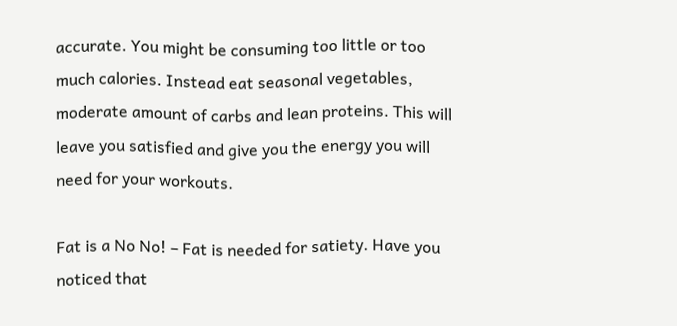accurate. You might be consuming too little or too much calories. Instead eat seasonal vegetables, moderate amount of carbs and lean proteins. This will leave you satisfied and give you the energy you will need for your workouts.

Fat is a No No! – Fat is needed for satiety. Have you noticed that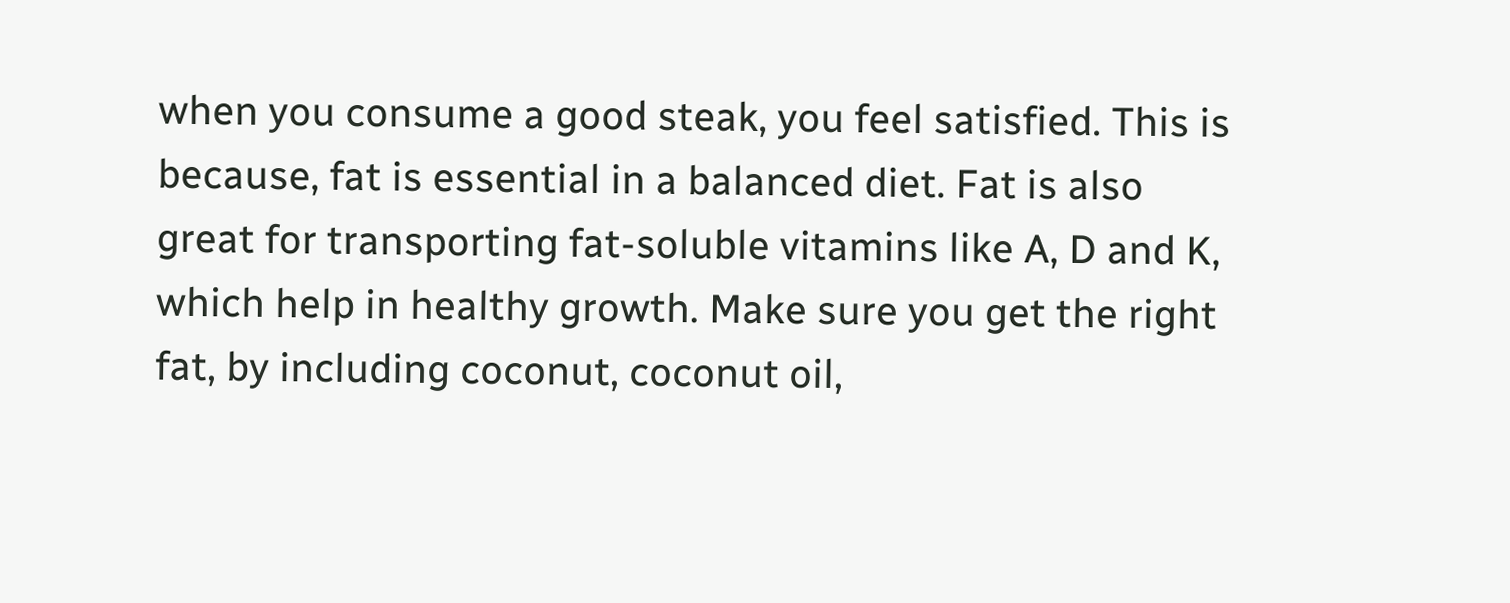when you consume a good steak, you feel satisfied. This is because, fat is essential in a balanced diet. Fat is also great for transporting fat-soluble vitamins like A, D and K, which help in healthy growth. Make sure you get the right fat, by including coconut, coconut oil,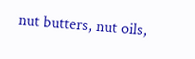nut butters, nut oils,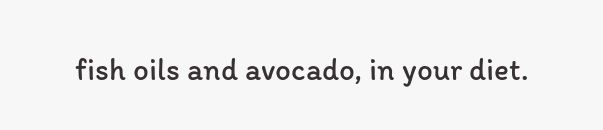fish oils and avocado, in your diet.